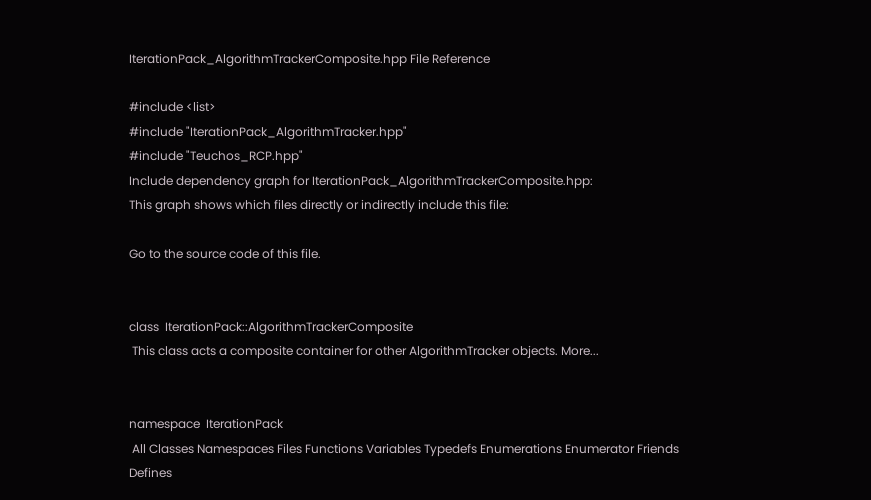IterationPack_AlgorithmTrackerComposite.hpp File Reference

#include <list>
#include "IterationPack_AlgorithmTracker.hpp"
#include "Teuchos_RCP.hpp"
Include dependency graph for IterationPack_AlgorithmTrackerComposite.hpp:
This graph shows which files directly or indirectly include this file:

Go to the source code of this file.


class  IterationPack::AlgorithmTrackerComposite
 This class acts a composite container for other AlgorithmTracker objects. More...


namespace  IterationPack
 All Classes Namespaces Files Functions Variables Typedefs Enumerations Enumerator Friends Defines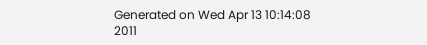Generated on Wed Apr 13 10:14:08 2011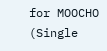for MOOCHO (Single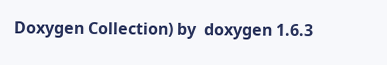Doxygen Collection) by  doxygen 1.6.3